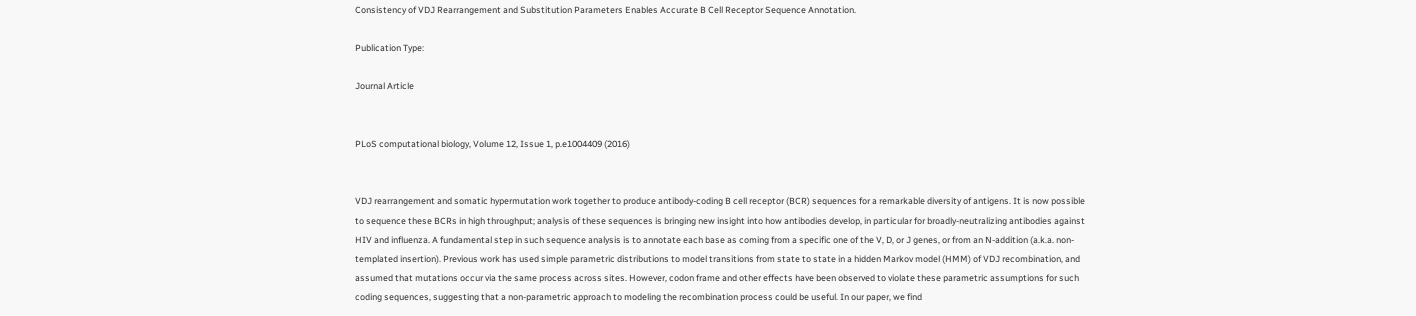Consistency of VDJ Rearrangement and Substitution Parameters Enables Accurate B Cell Receptor Sequence Annotation.

Publication Type:

Journal Article


PLoS computational biology, Volume 12, Issue 1, p.e1004409 (2016)


VDJ rearrangement and somatic hypermutation work together to produce antibody-coding B cell receptor (BCR) sequences for a remarkable diversity of antigens. It is now possible to sequence these BCRs in high throughput; analysis of these sequences is bringing new insight into how antibodies develop, in particular for broadly-neutralizing antibodies against HIV and influenza. A fundamental step in such sequence analysis is to annotate each base as coming from a specific one of the V, D, or J genes, or from an N-addition (a.k.a. non-templated insertion). Previous work has used simple parametric distributions to model transitions from state to state in a hidden Markov model (HMM) of VDJ recombination, and assumed that mutations occur via the same process across sites. However, codon frame and other effects have been observed to violate these parametric assumptions for such coding sequences, suggesting that a non-parametric approach to modeling the recombination process could be useful. In our paper, we find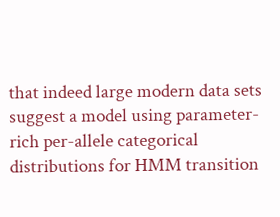that indeed large modern data sets suggest a model using parameter-rich per-allele categorical distributions for HMM transition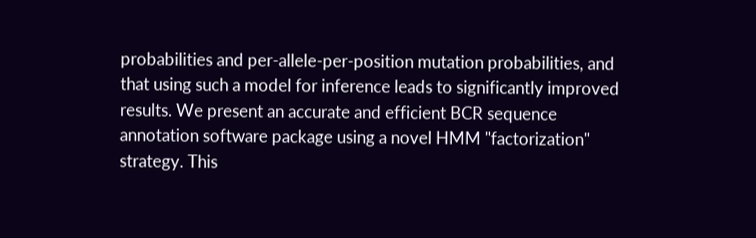probabilities and per-allele-per-position mutation probabilities, and that using such a model for inference leads to significantly improved results. We present an accurate and efficient BCR sequence annotation software package using a novel HMM "factorization" strategy. This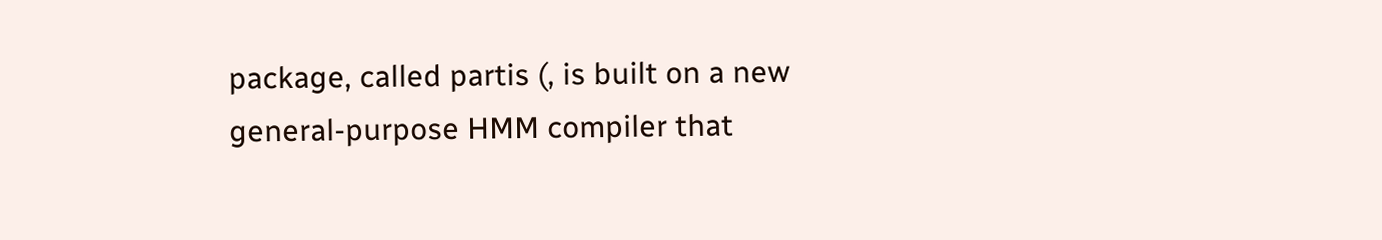package, called partis (, is built on a new general-purpose HMM compiler that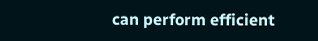can perform efficient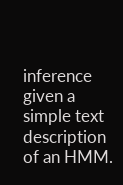inference given a simple text description of an HMM.